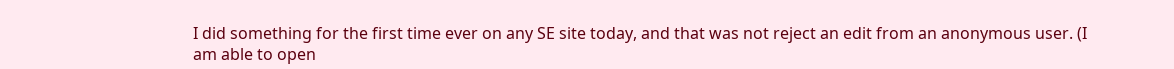I did something for the first time ever on any SE site today, and that was not reject an edit from an anonymous user. (I am able to open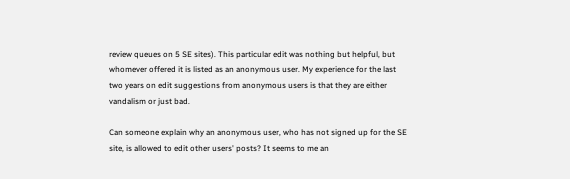review queues on 5 SE sites). This particular edit was nothing but helpful, but whomever offered it is listed as an anonymous user. My experience for the last two years on edit suggestions from anonymous users is that they are either vandalism or just bad.

Can someone explain why an anonymous user, who has not signed up for the SE site, is allowed to edit other users' posts? It seems to me an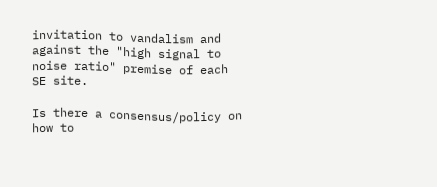invitation to vandalism and against the "high signal to noise ratio" premise of each SE site.

Is there a consensus/policy on how to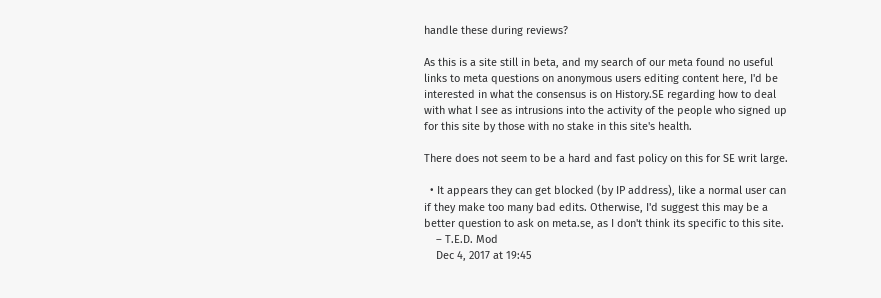handle these during reviews?

As this is a site still in beta, and my search of our meta found no useful links to meta questions on anonymous users editing content here, I'd be interested in what the consensus is on History.SE regarding how to deal with what I see as intrusions into the activity of the people who signed up for this site by those with no stake in this site's health.

There does not seem to be a hard and fast policy on this for SE writ large.

  • It appears they can get blocked (by IP address), like a normal user can if they make too many bad edits. Otherwise, I'd suggest this may be a better question to ask on meta.se, as I don't think its specific to this site.
    – T.E.D. Mod
    Dec 4, 2017 at 19:45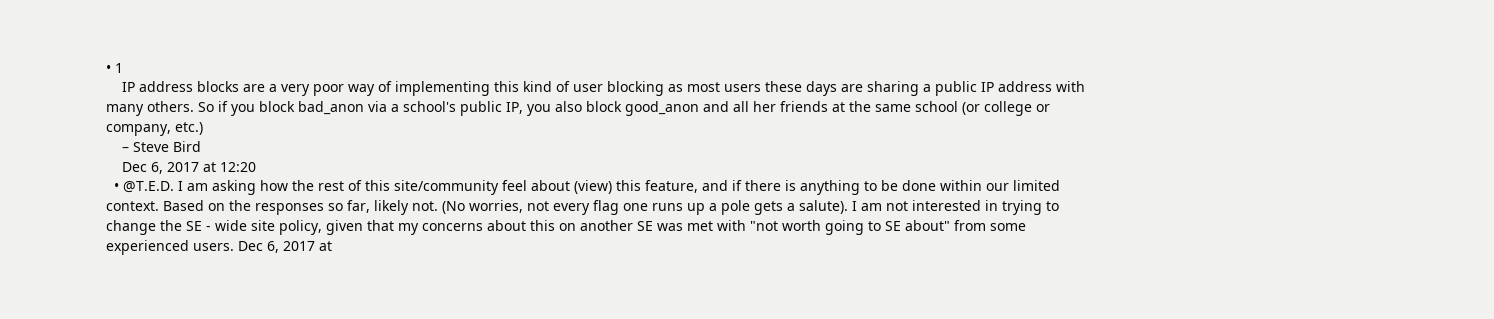• 1
    IP address blocks are a very poor way of implementing this kind of user blocking as most users these days are sharing a public IP address with many others. So if you block bad_anon via a school's public IP, you also block good_anon and all her friends at the same school (or college or company, etc.)
    – Steve Bird
    Dec 6, 2017 at 12:20
  • @T.E.D. I am asking how the rest of this site/community feel about (view) this feature, and if there is anything to be done within our limited context. Based on the responses so far, likely not. (No worries, not every flag one runs up a pole gets a salute). I am not interested in trying to change the SE - wide site policy, given that my concerns about this on another SE was met with "not worth going to SE about" from some experienced users. Dec 6, 2017 at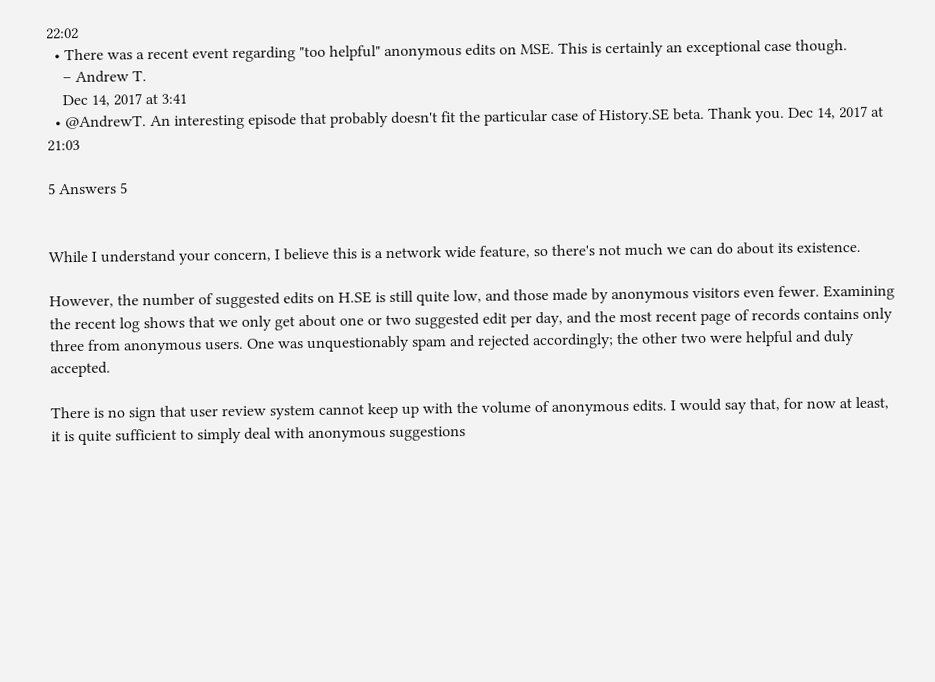22:02
  • There was a recent event regarding "too helpful" anonymous edits on MSE. This is certainly an exceptional case though.
    – Andrew T.
    Dec 14, 2017 at 3:41
  • @AndrewT. An interesting episode that probably doesn't fit the particular case of History.SE beta. Thank you. Dec 14, 2017 at 21:03

5 Answers 5


While I understand your concern, I believe this is a network wide feature, so there's not much we can do about its existence.

However, the number of suggested edits on H.SE is still quite low, and those made by anonymous visitors even fewer. Examining the recent log shows that we only get about one or two suggested edit per day, and the most recent page of records contains only three from anonymous users. One was unquestionably spam and rejected accordingly; the other two were helpful and duly accepted.

There is no sign that user review system cannot keep up with the volume of anonymous edits. I would say that, for now at least, it is quite sufficient to simply deal with anonymous suggestions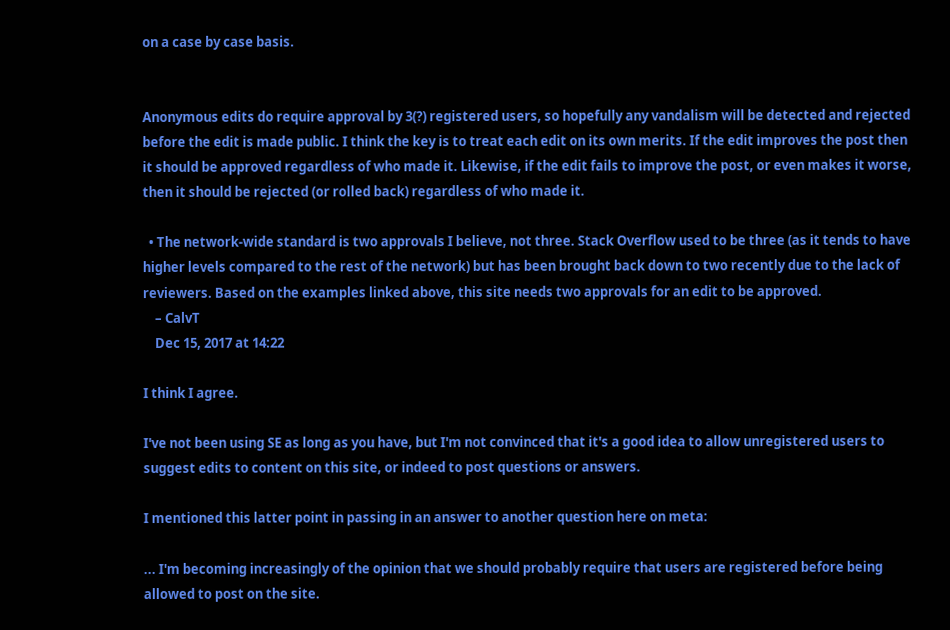on a case by case basis.


Anonymous edits do require approval by 3(?) registered users, so hopefully any vandalism will be detected and rejected before the edit is made public. I think the key is to treat each edit on its own merits. If the edit improves the post then it should be approved regardless of who made it. Likewise, if the edit fails to improve the post, or even makes it worse, then it should be rejected (or rolled back) regardless of who made it.

  • The network-wide standard is two approvals I believe, not three. Stack Overflow used to be three (as it tends to have higher levels compared to the rest of the network) but has been brought back down to two recently due to the lack of reviewers. Based on the examples linked above, this site needs two approvals for an edit to be approved.
    – CalvT
    Dec 15, 2017 at 14:22

I think I agree.

I've not been using SE as long as you have, but I'm not convinced that it's a good idea to allow unregistered users to suggest edits to content on this site, or indeed to post questions or answers.

I mentioned this latter point in passing in an answer to another question here on meta:

... I'm becoming increasingly of the opinion that we should probably require that users are registered before being allowed to post on the site.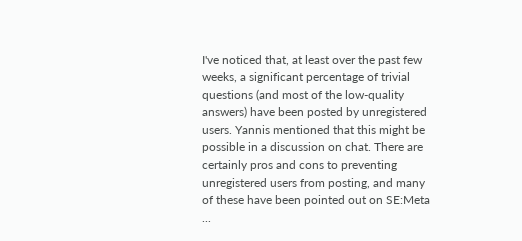I've noticed that, at least over the past few weeks, a significant percentage of trivial questions (and most of the low-quality answers) have been posted by unregistered users. Yannis mentioned that this might be possible in a discussion on chat. There are certainly pros and cons to preventing unregistered users from posting, and many of these have been pointed out on SE:Meta ...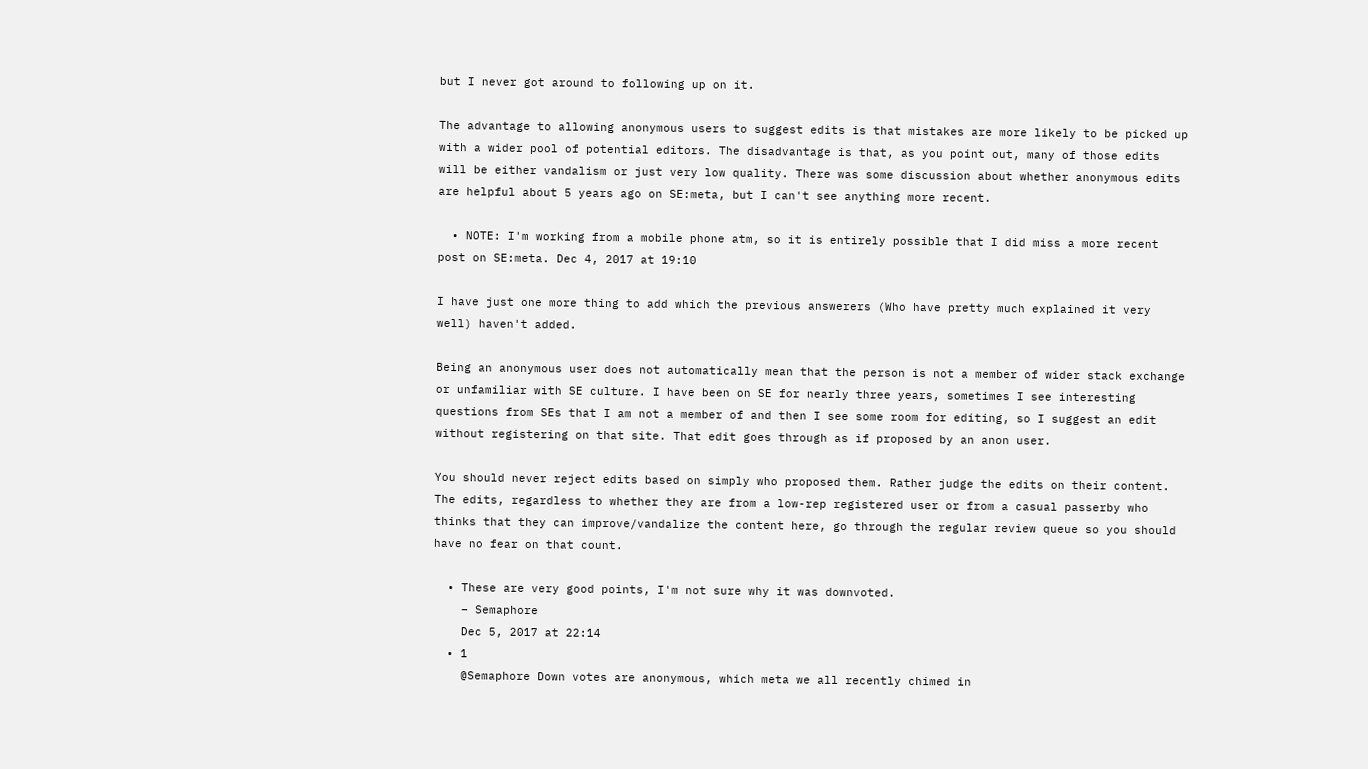but I never got around to following up on it.

The advantage to allowing anonymous users to suggest edits is that mistakes are more likely to be picked up with a wider pool of potential editors. The disadvantage is that, as you point out, many of those edits will be either vandalism or just very low quality. There was some discussion about whether anonymous edits are helpful about 5 years ago on SE:meta, but I can't see anything more recent.

  • NOTE: I'm working from a mobile phone atm, so it is entirely possible that I did miss a more recent post on SE:meta. Dec 4, 2017 at 19:10

I have just one more thing to add which the previous answerers (Who have pretty much explained it very well) haven't added.

Being an anonymous user does not automatically mean that the person is not a member of wider stack exchange or unfamiliar with SE culture. I have been on SE for nearly three years, sometimes I see interesting questions from SEs that I am not a member of and then I see some room for editing, so I suggest an edit without registering on that site. That edit goes through as if proposed by an anon user.

You should never reject edits based on simply who proposed them. Rather judge the edits on their content. The edits, regardless to whether they are from a low-rep registered user or from a casual passerby who thinks that they can improve/vandalize the content here, go through the regular review queue so you should have no fear on that count.

  • These are very good points, I'm not sure why it was downvoted.
    – Semaphore
    Dec 5, 2017 at 22:14
  • 1
    @Semaphore Down votes are anonymous, which meta we all recently chimed in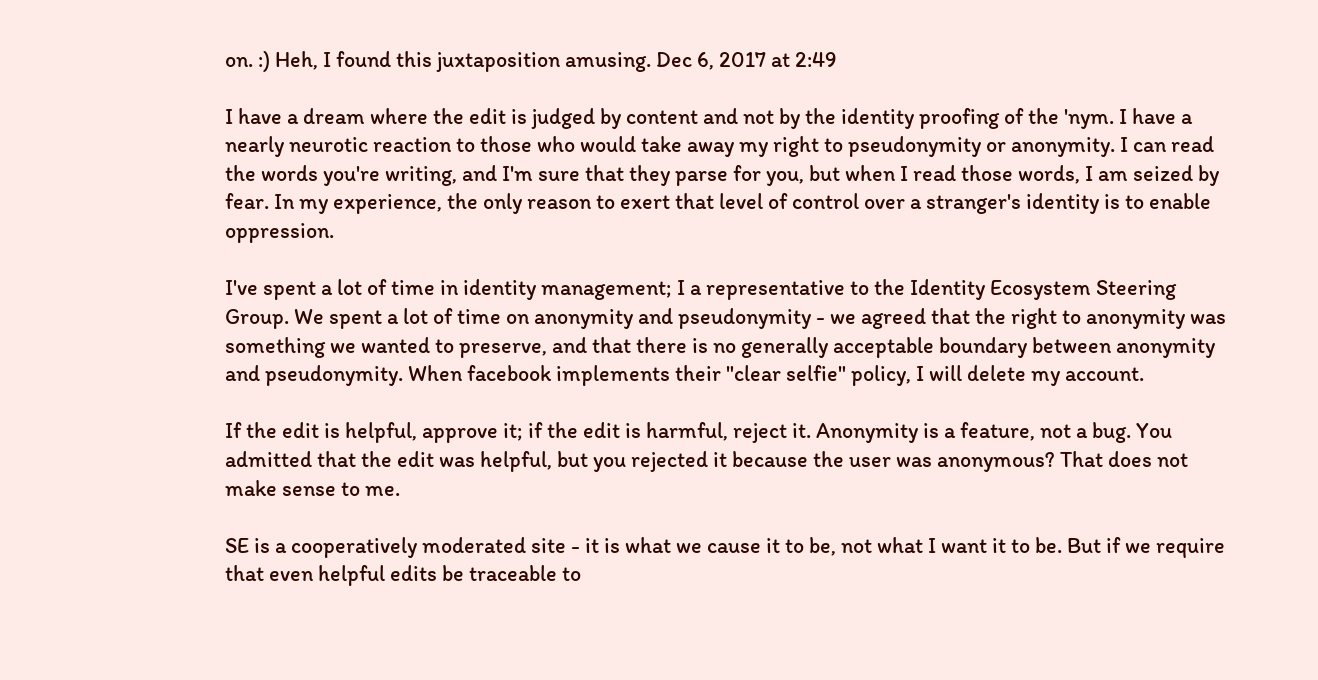on. :) Heh, I found this juxtaposition amusing. Dec 6, 2017 at 2:49

I have a dream where the edit is judged by content and not by the identity proofing of the 'nym. I have a nearly neurotic reaction to those who would take away my right to pseudonymity or anonymity. I can read the words you're writing, and I'm sure that they parse for you, but when I read those words, I am seized by fear. In my experience, the only reason to exert that level of control over a stranger's identity is to enable oppression.

I've spent a lot of time in identity management; I a representative to the Identity Ecosystem Steering Group. We spent a lot of time on anonymity and pseudonymity - we agreed that the right to anonymity was something we wanted to preserve, and that there is no generally acceptable boundary between anonymity and pseudonymity. When facebook implements their "clear selfie" policy, I will delete my account.

If the edit is helpful, approve it; if the edit is harmful, reject it. Anonymity is a feature, not a bug. You admitted that the edit was helpful, but you rejected it because the user was anonymous? That does not make sense to me.

SE is a cooperatively moderated site - it is what we cause it to be, not what I want it to be. But if we require that even helpful edits be traceable to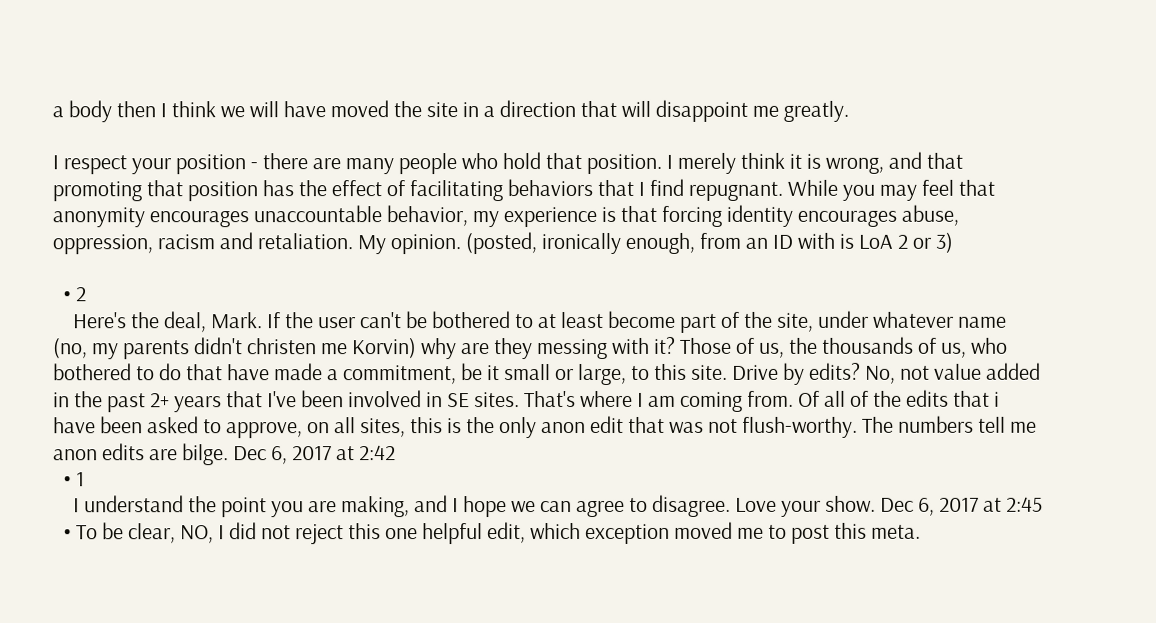a body then I think we will have moved the site in a direction that will disappoint me greatly.

I respect your position - there are many people who hold that position. I merely think it is wrong, and that promoting that position has the effect of facilitating behaviors that I find repugnant. While you may feel that anonymity encourages unaccountable behavior, my experience is that forcing identity encourages abuse, oppression, racism and retaliation. My opinion. (posted, ironically enough, from an ID with is LoA 2 or 3)

  • 2
    Here's the deal, Mark. If the user can't be bothered to at least become part of the site, under whatever name (no, my parents didn't christen me Korvin) why are they messing with it? Those of us, the thousands of us, who bothered to do that have made a commitment, be it small or large, to this site. Drive by edits? No, not value added in the past 2+ years that I've been involved in SE sites. That's where I am coming from. Of all of the edits that i have been asked to approve, on all sites, this is the only anon edit that was not flush-worthy. The numbers tell me anon edits are bilge. Dec 6, 2017 at 2:42
  • 1
    I understand the point you are making, and I hope we can agree to disagree. Love your show. Dec 6, 2017 at 2:45
  • To be clear, NO, I did not reject this one helpful edit, which exception moved me to post this meta.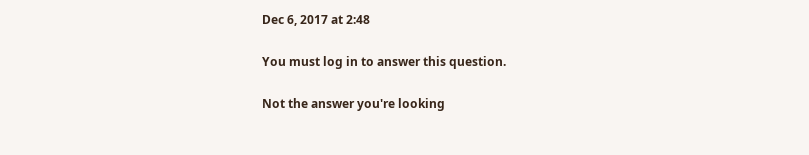Dec 6, 2017 at 2:48

You must log in to answer this question.

Not the answer you're looking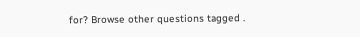for? Browse other questions tagged .